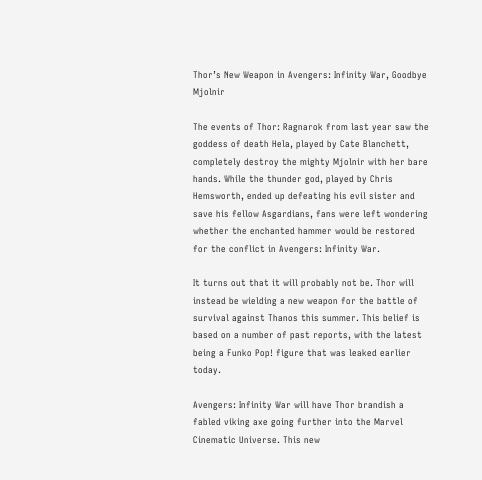Thor’s New Weapon in Avengers: Infinity War, Goodbye Mjolnir

The events of Thor: Ragnarok from last year saw the goddess of death Hela, played by Cate Blanchett, completely destroy the mighty Mjolnir with her bare hands. While the thunder god, played by Chris Hemsworth, ended up defeating his evil sister and save his fellow Asgardians, fans were left wondering whether the enchanted hammer would be restored for the conflict in Avengers: Infinity War.

It turns out that it will probably not be. Thor will instead be wielding a new weapon for the battle of survival against Thanos this summer. This belief is based on a number of past reports, with the latest being a Funko Pop! figure that was leaked earlier today.

Avengers: Infinity War will have Thor brandish a fabled viking axe going further into the Marvel Cinematic Universe. This new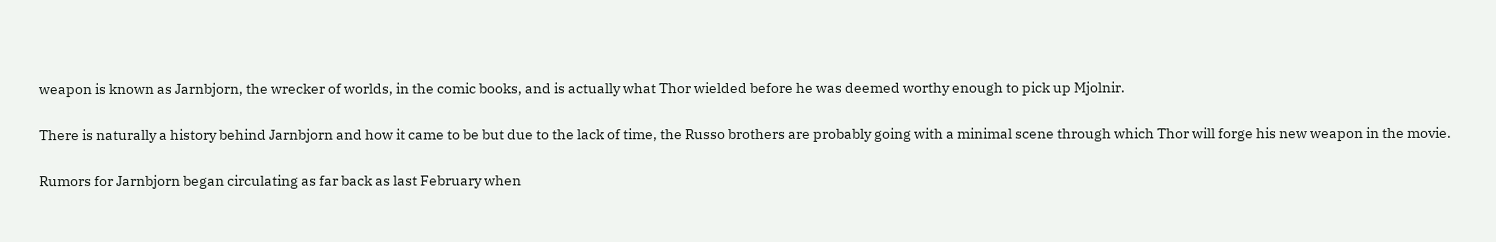weapon is known as Jarnbjorn, the wrecker of worlds, in the comic books, and is actually what Thor wielded before he was deemed worthy enough to pick up Mjolnir.

There is naturally a history behind Jarnbjorn and how it came to be but due to the lack of time, the Russo brothers are probably going with a minimal scene through which Thor will forge his new weapon in the movie.

Rumors for Jarnbjorn began circulating as far back as last February when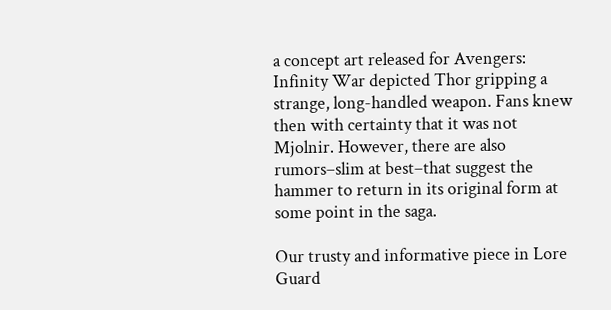a concept art released for Avengers: Infinity War depicted Thor gripping a strange, long-handled weapon. Fans knew then with certainty that it was not Mjolnir. However, there are also rumors–slim at best–that suggest the hammer to return in its original form at some point in the saga.

Our trusty and informative piece in Lore Guard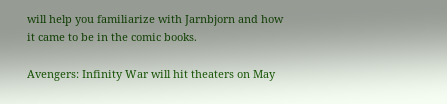will help you familiarize with Jarnbjorn and how it came to be in the comic books.

Avengers: Infinity War will hit theaters on May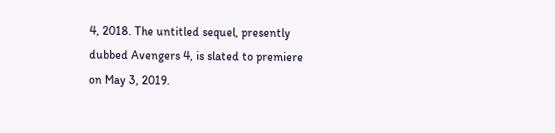4, 2018. The untitled sequel, presently dubbed Avengers 4, is slated to premiere on May 3, 2019.